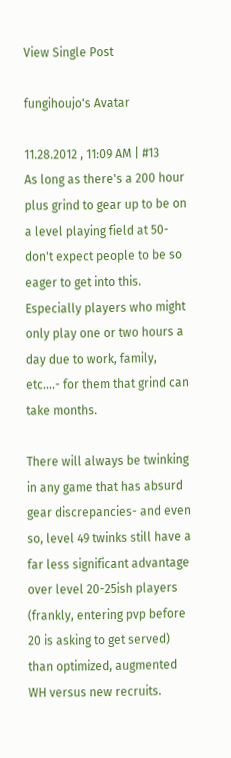View Single Post

fungihoujo's Avatar

11.28.2012 , 11:09 AM | #13
As long as there's a 200 hour plus grind to gear up to be on a level playing field at 50- don't expect people to be so eager to get into this. Especially players who might only play one or two hours a day due to work, family, etc....- for them that grind can take months.

There will always be twinking in any game that has absurd gear discrepancies- and even so, level 49 twinks still have a far less significant advantage over level 20-25ish players (frankly, entering pvp before 20 is asking to get served) than optimized, augmented WH versus new recruits.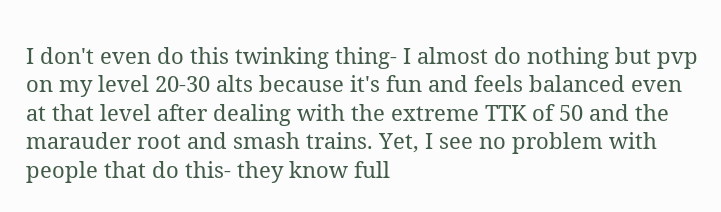I don't even do this twinking thing- I almost do nothing but pvp on my level 20-30 alts because it's fun and feels balanced even at that level after dealing with the extreme TTK of 50 and the marauder root and smash trains. Yet, I see no problem with people that do this- they know full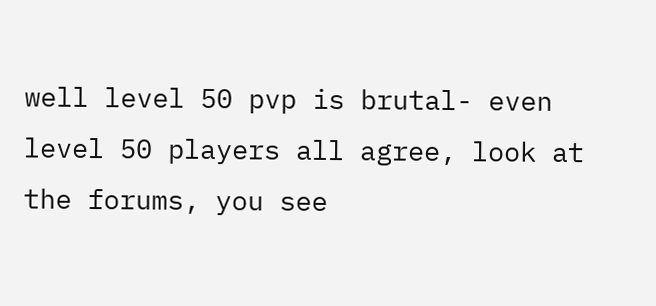well level 50 pvp is brutal- even level 50 players all agree, look at the forums, you see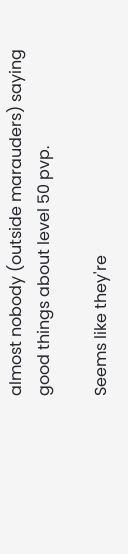almost nobody (outside marauders) saying good things about level 50 pvp.

Seems like they're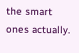the smart ones actually.